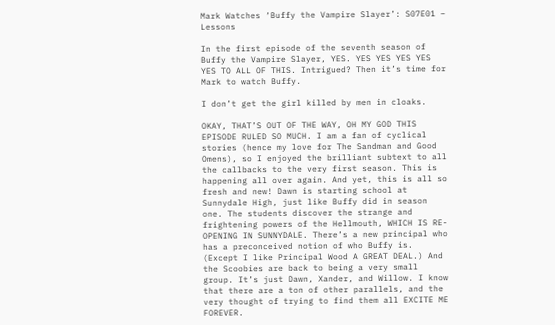Mark Watches ‘Buffy the Vampire Slayer’: S07E01 – Lessons

In the first episode of the seventh season of Buffy the Vampire Slayer, YES. YES YES YES YES YES TO ALL OF THIS. Intrigued? Then it’s time for Mark to watch Buffy.

I don’t get the girl killed by men in cloaks.

OKAY, THAT’S OUT OF THE WAY, OH MY GOD THIS EPISODE RULED SO MUCH. I am a fan of cyclical stories (hence my love for The Sandman and Good Omens), so I enjoyed the brilliant subtext to all the callbacks to the very first season. This is happening all over again. And yet, this is all so fresh and new! Dawn is starting school at Sunnydale High, just like Buffy did in season one. The students discover the strange and frightening powers of the Hellmouth, WHICH IS RE-OPENING IN SUNNYDALE. There’s a new principal who has a preconceived notion of who Buffy is. (Except I like Principal Wood A GREAT DEAL.) And the Scoobies are back to being a very small group. It’s just Dawn, Xander, and Willow. I know that there are a ton of other parallels, and the very thought of trying to find them all EXCITE ME FOREVER.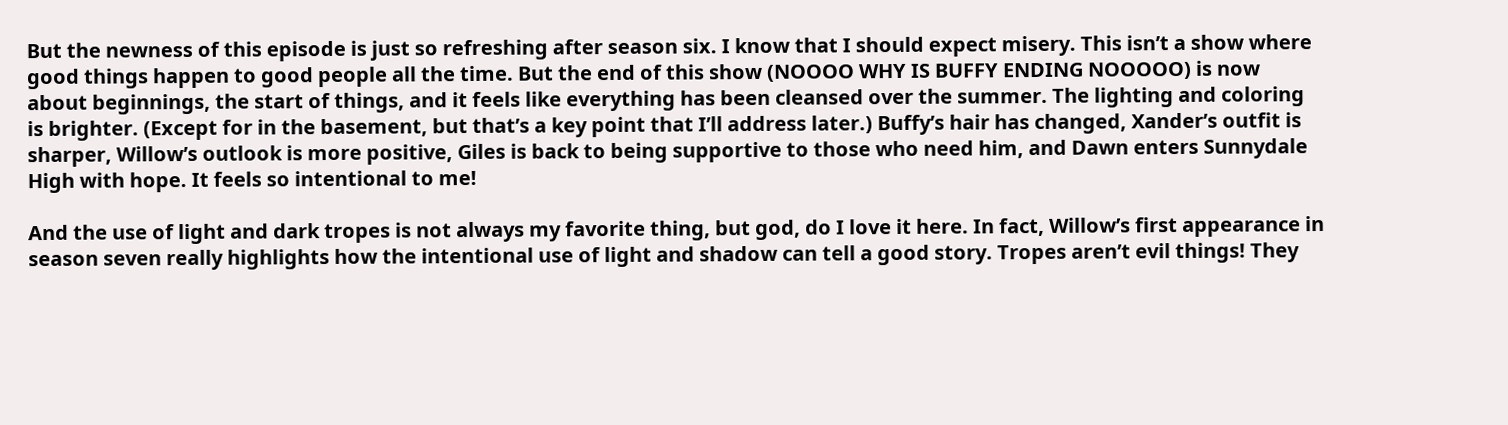But the newness of this episode is just so refreshing after season six. I know that I should expect misery. This isn’t a show where good things happen to good people all the time. But the end of this show (NOOOO WHY IS BUFFY ENDING NOOOOO) is now about beginnings, the start of things, and it feels like everything has been cleansed over the summer. The lighting and coloring is brighter. (Except for in the basement, but that’s a key point that I’ll address later.) Buffy’s hair has changed, Xander’s outfit is sharper, Willow’s outlook is more positive, Giles is back to being supportive to those who need him, and Dawn enters Sunnydale High with hope. It feels so intentional to me!

And the use of light and dark tropes is not always my favorite thing, but god, do I love it here. In fact, Willow’s first appearance in season seven really highlights how the intentional use of light and shadow can tell a good story. Tropes aren’t evil things! They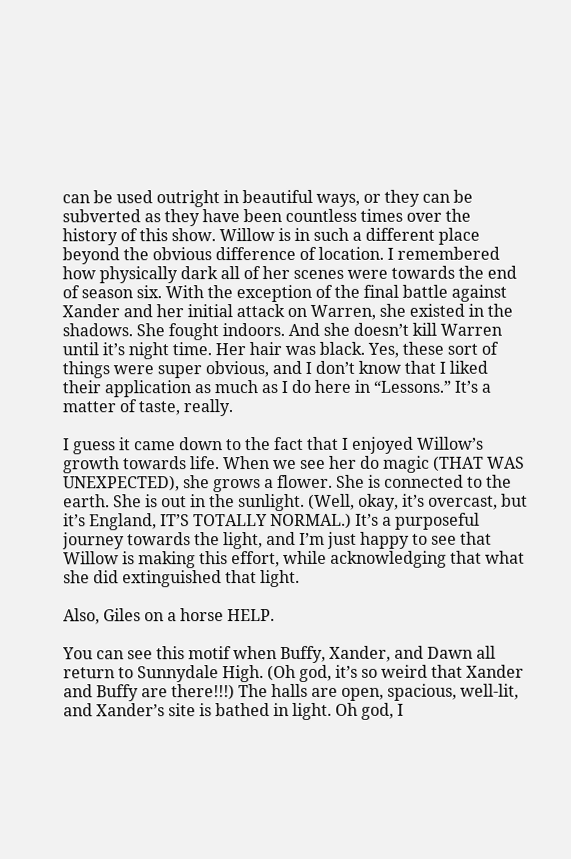can be used outright in beautiful ways, or they can be subverted as they have been countless times over the history of this show. Willow is in such a different place beyond the obvious difference of location. I remembered how physically dark all of her scenes were towards the end of season six. With the exception of the final battle against Xander and her initial attack on Warren, she existed in the shadows. She fought indoors. And she doesn’t kill Warren until it’s night time. Her hair was black. Yes, these sort of things were super obvious, and I don’t know that I liked their application as much as I do here in “Lessons.” It’s a matter of taste, really.

I guess it came down to the fact that I enjoyed Willow’s growth towards life. When we see her do magic (THAT WAS UNEXPECTED), she grows a flower. She is connected to the earth. She is out in the sunlight. (Well, okay, it’s overcast, but it’s England, IT’S TOTALLY NORMAL.) It’s a purposeful journey towards the light, and I’m just happy to see that Willow is making this effort, while acknowledging that what she did extinguished that light.

Also, Giles on a horse HELP.

You can see this motif when Buffy, Xander, and Dawn all return to Sunnydale High. (Oh god, it’s so weird that Xander and Buffy are there!!!) The halls are open, spacious, well-lit, and Xander’s site is bathed in light. Oh god, I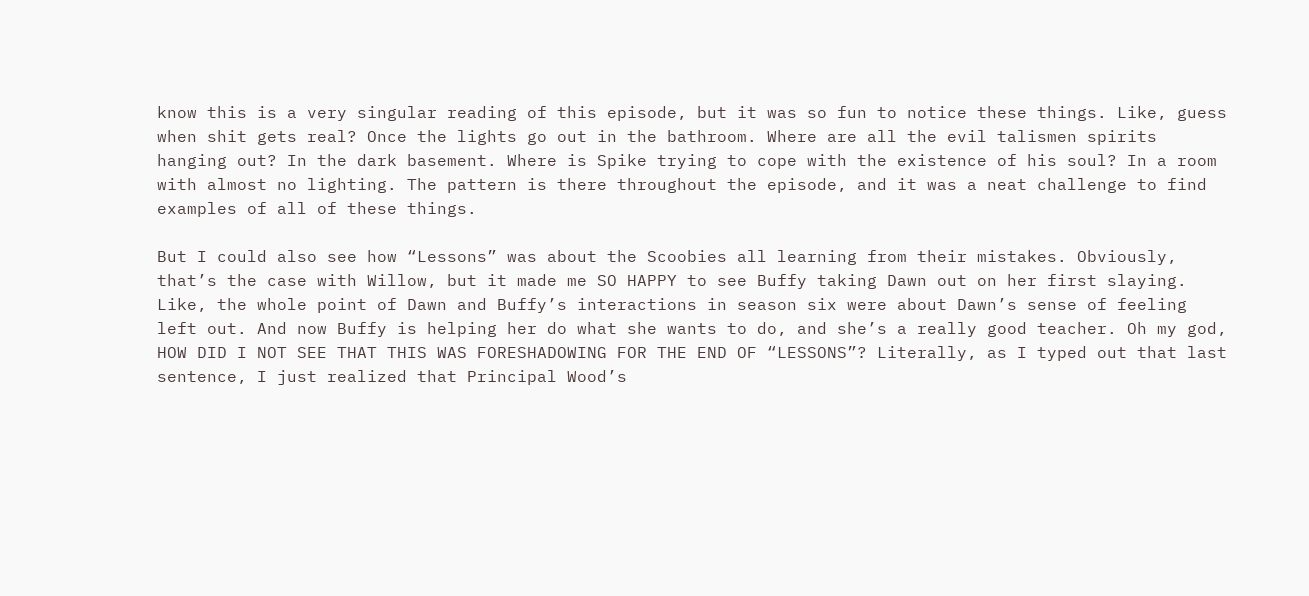know this is a very singular reading of this episode, but it was so fun to notice these things. Like, guess when shit gets real? Once the lights go out in the bathroom. Where are all the evil talismen spirits hanging out? In the dark basement. Where is Spike trying to cope with the existence of his soul? In a room with almost no lighting. The pattern is there throughout the episode, and it was a neat challenge to find examples of all of these things.

But I could also see how “Lessons” was about the Scoobies all learning from their mistakes. Obviously, that’s the case with Willow, but it made me SO HAPPY to see Buffy taking Dawn out on her first slaying. Like, the whole point of Dawn and Buffy’s interactions in season six were about Dawn’s sense of feeling left out. And now Buffy is helping her do what she wants to do, and she’s a really good teacher. Oh my god, HOW DID I NOT SEE THAT THIS WAS FORESHADOWING FOR THE END OF “LESSONS”? Literally, as I typed out that last sentence, I just realized that Principal Wood’s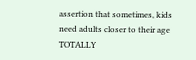assertion that sometimes, kids need adults closer to their age TOTALLY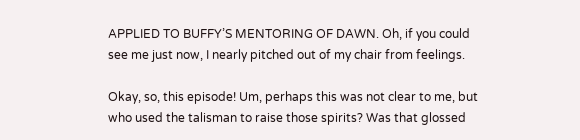APPLIED TO BUFFY’S MENTORING OF DAWN. Oh, if you could see me just now, I nearly pitched out of my chair from feelings.

Okay, so, this episode! Um, perhaps this was not clear to me, but who used the talisman to raise those spirits? Was that glossed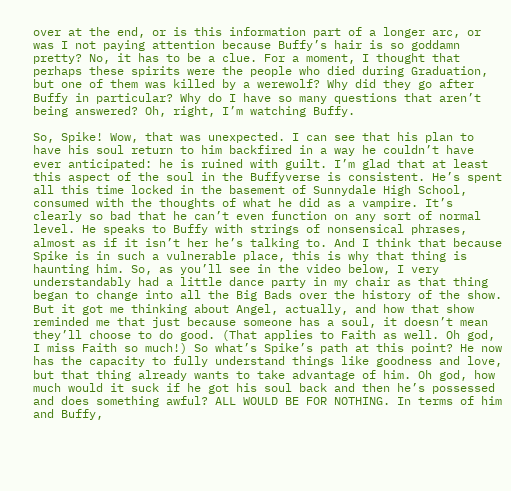over at the end, or is this information part of a longer arc, or was I not paying attention because Buffy’s hair is so goddamn pretty? No, it has to be a clue. For a moment, I thought that perhaps these spirits were the people who died during Graduation, but one of them was killed by a werewolf? Why did they go after Buffy in particular? Why do I have so many questions that aren’t being answered? Oh, right, I’m watching Buffy.

So, Spike! Wow, that was unexpected. I can see that his plan to have his soul return to him backfired in a way he couldn’t have ever anticipated: he is ruined with guilt. I’m glad that at least this aspect of the soul in the Buffyverse is consistent. He’s spent all this time locked in the basement of Sunnydale High School, consumed with the thoughts of what he did as a vampire. It’s clearly so bad that he can’t even function on any sort of normal level. He speaks to Buffy with strings of nonsensical phrases, almost as if it isn’t her he’s talking to. And I think that because Spike is in such a vulnerable place, this is why that thing is haunting him. So, as you’ll see in the video below, I very understandably had a little dance party in my chair as that thing began to change into all the Big Bads over the history of the show. But it got me thinking about Angel, actually, and how that show reminded me that just because someone has a soul, it doesn’t mean they’ll choose to do good. (That applies to Faith as well. Oh god, I miss Faith so much!) So what’s Spike’s path at this point? He now has the capacity to fully understand things like goodness and love, but that thing already wants to take advantage of him. Oh god, how much would it suck if he got his soul back and then he’s possessed and does something awful? ALL WOULD BE FOR NOTHING. In terms of him and Buffy,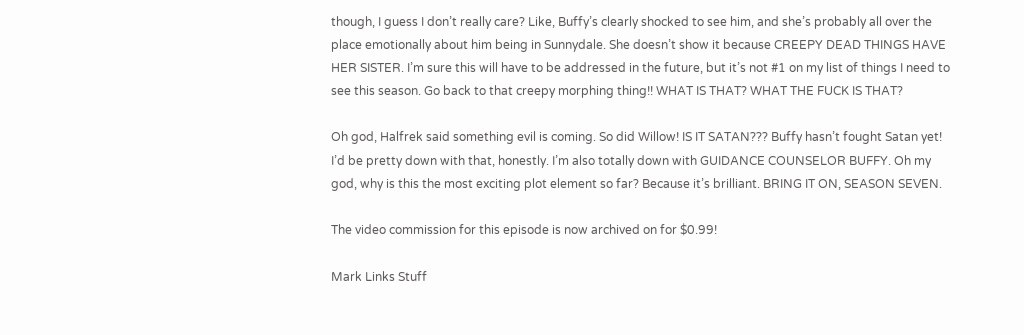though, I guess I don’t really care? Like, Buffy’s clearly shocked to see him, and she’s probably all over the place emotionally about him being in Sunnydale. She doesn’t show it because CREEPY DEAD THINGS HAVE HER SISTER. I’m sure this will have to be addressed in the future, but it’s not #1 on my list of things I need to see this season. Go back to that creepy morphing thing!! WHAT IS THAT? WHAT THE FUCK IS THAT?

Oh god, Halfrek said something evil is coming. So did Willow! IS IT SATAN??? Buffy hasn’t fought Satan yet! I’d be pretty down with that, honestly. I’m also totally down with GUIDANCE COUNSELOR BUFFY. Oh my god, why is this the most exciting plot element so far? Because it’s brilliant. BRING IT ON, SEASON SEVEN.

The video commission for this episode is now archived on for $0.99!

Mark Links Stuff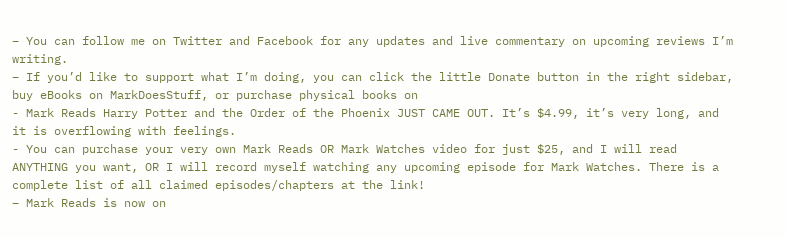– You can follow me on Twitter and Facebook for any updates and live commentary on upcoming reviews I’m writing.
– If you’d like to support what I’m doing, you can click the little Donate button in the right sidebar, buy eBooks on MarkDoesStuff, or purchase physical books on
- Mark Reads Harry Potter and the Order of the Phoenix JUST CAME OUT. It’s $4.99, it’s very long, and it is overflowing with feelings.
- You can purchase your very own Mark Reads OR Mark Watches video for just $25, and I will read ANYTHING you want, OR I will record myself watching any upcoming episode for Mark Watches. There is a complete list of all claimed episodes/chapters at the link!
– Mark Reads is now on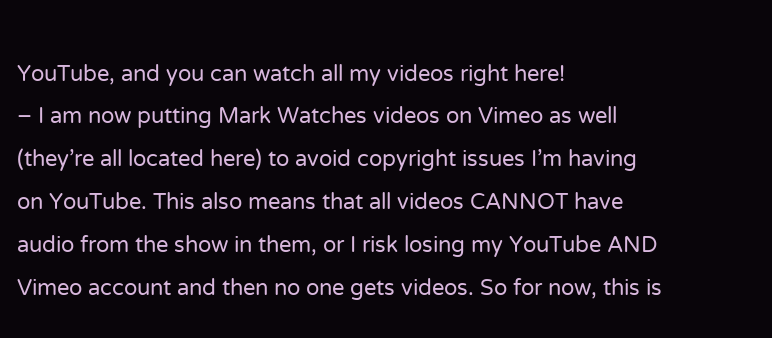YouTube, and you can watch all my videos right here!
– I am now putting Mark Watches videos on Vimeo as well (they’re all located here) to avoid copyright issues I’m having on YouTube. This also means that all videos CANNOT have audio from the show in them, or I risk losing my YouTube AND Vimeo account and then no one gets videos. So for now, this is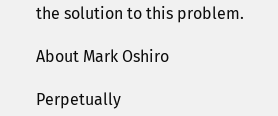the solution to this problem.

About Mark Oshiro

Perpetually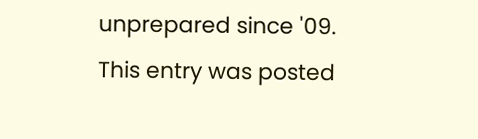unprepared since '09.
This entry was posted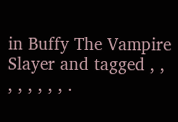in Buffy The Vampire Slayer and tagged , , , , , , , , .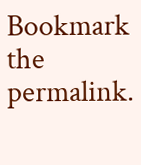Bookmark the permalink.